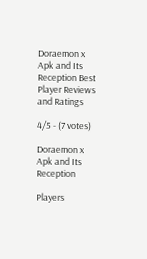Doraemon x Apk and Its Reception Best Player Reviews and Ratings

4/5 - (7 votes)

Doraemon x Apk and Its Reception

Players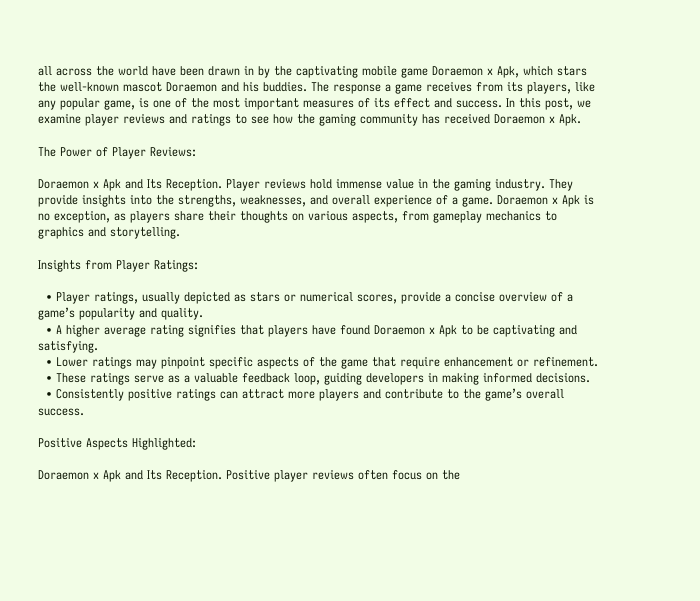all across the world have been drawn in by the captivating mobile game Doraemon x Apk, which stars the well-known mascot Doraemon and his buddies. The response a game receives from its players, like any popular game, is one of the most important measures of its effect and success. In this post, we examine player reviews and ratings to see how the gaming community has received Doraemon x Apk.

The Power of Player Reviews:

Doraemon x Apk and Its Reception. Player reviews hold immense value in the gaming industry. They provide insights into the strengths, weaknesses, and overall experience of a game. Doraemon x Apk is no exception, as players share their thoughts on various aspects, from gameplay mechanics to graphics and storytelling.

Insights from Player Ratings:

  • Player ratings, usually depicted as stars or numerical scores, provide a concise overview of a game’s popularity and quality.
  • A higher average rating signifies that players have found Doraemon x Apk to be captivating and satisfying.
  • Lower ratings may pinpoint specific aspects of the game that require enhancement or refinement.
  • These ratings serve as a valuable feedback loop, guiding developers in making informed decisions.
  • Consistently positive ratings can attract more players and contribute to the game’s overall success.

Positive Aspects Highlighted:

Doraemon x Apk and Its Reception. Positive player reviews often focus on the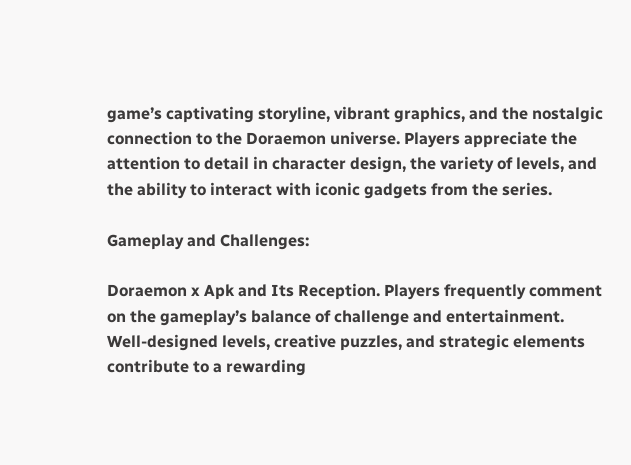game’s captivating storyline, vibrant graphics, and the nostalgic connection to the Doraemon universe. Players appreciate the attention to detail in character design, the variety of levels, and the ability to interact with iconic gadgets from the series.

Gameplay and Challenges:

Doraemon x Apk and Its Reception. Players frequently comment on the gameplay’s balance of challenge and entertainment. Well-designed levels, creative puzzles, and strategic elements contribute to a rewarding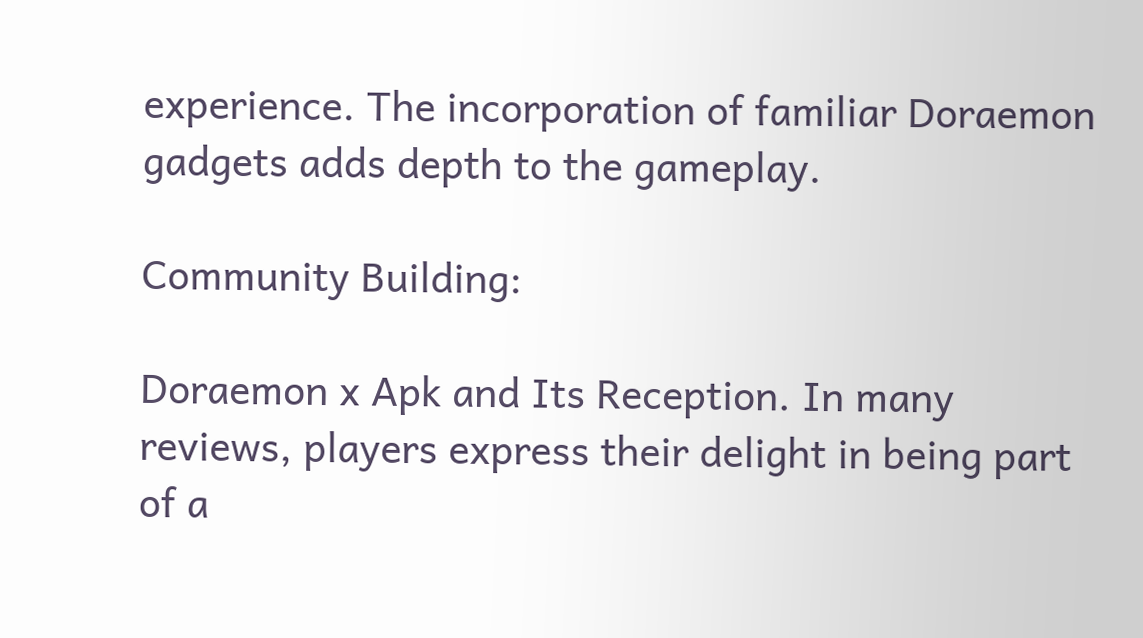experience. The incorporation of familiar Doraemon gadgets adds depth to the gameplay.

Community Building:

Doraemon x Apk and Its Reception. In many reviews, players express their delight in being part of a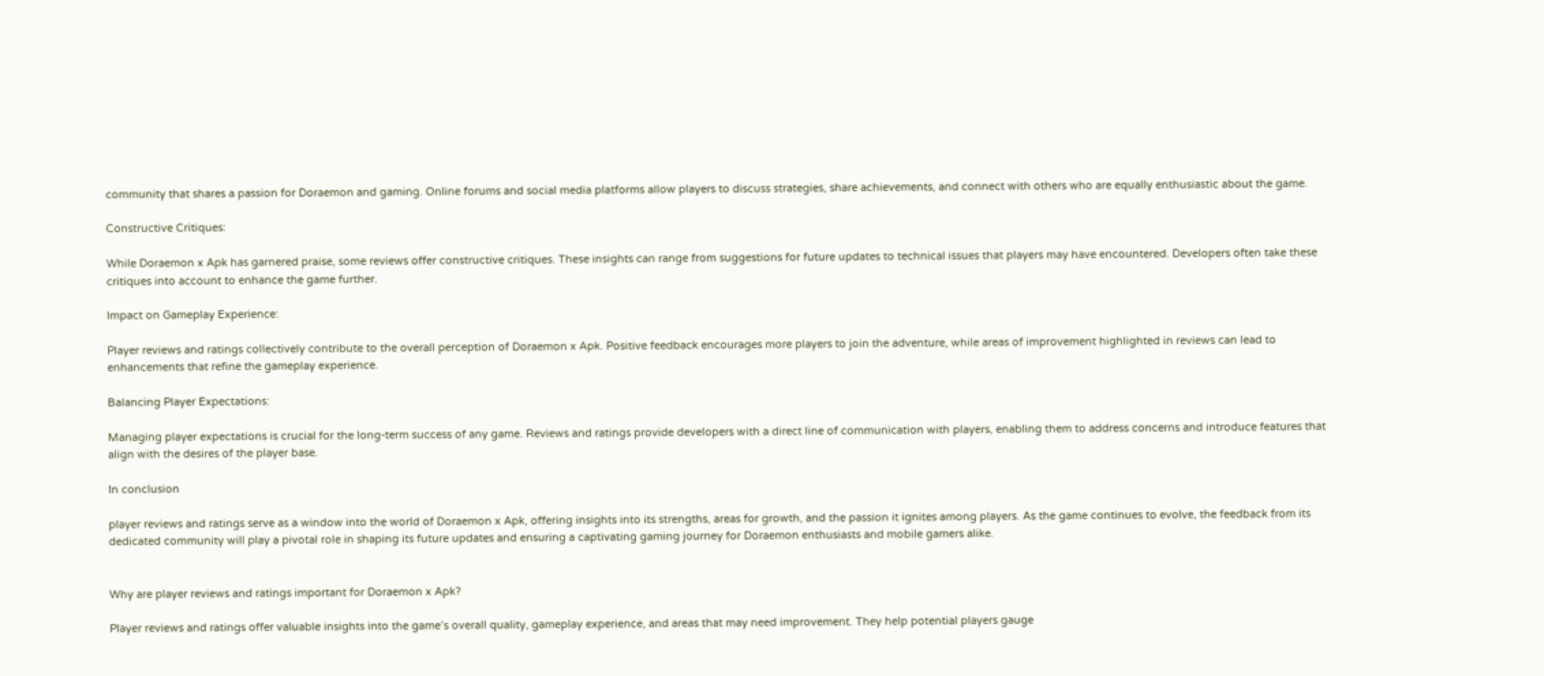community that shares a passion for Doraemon and gaming. Online forums and social media platforms allow players to discuss strategies, share achievements, and connect with others who are equally enthusiastic about the game.

Constructive Critiques:

While Doraemon x Apk has garnered praise, some reviews offer constructive critiques. These insights can range from suggestions for future updates to technical issues that players may have encountered. Developers often take these critiques into account to enhance the game further.

Impact on Gameplay Experience:

Player reviews and ratings collectively contribute to the overall perception of Doraemon x Apk. Positive feedback encourages more players to join the adventure, while areas of improvement highlighted in reviews can lead to enhancements that refine the gameplay experience.

Balancing Player Expectations:

Managing player expectations is crucial for the long-term success of any game. Reviews and ratings provide developers with a direct line of communication with players, enabling them to address concerns and introduce features that align with the desires of the player base.

In conclusion

player reviews and ratings serve as a window into the world of Doraemon x Apk, offering insights into its strengths, areas for growth, and the passion it ignites among players. As the game continues to evolve, the feedback from its dedicated community will play a pivotal role in shaping its future updates and ensuring a captivating gaming journey for Doraemon enthusiasts and mobile gamers alike.


Why are player reviews and ratings important for Doraemon x Apk?

Player reviews and ratings offer valuable insights into the game’s overall quality, gameplay experience, and areas that may need improvement. They help potential players gauge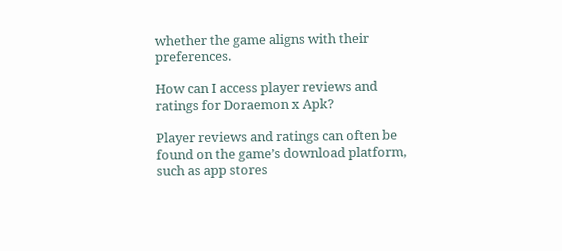whether the game aligns with their preferences.

How can I access player reviews and ratings for Doraemon x Apk?

Player reviews and ratings can often be found on the game’s download platform, such as app stores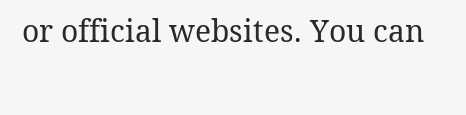or official websites. You can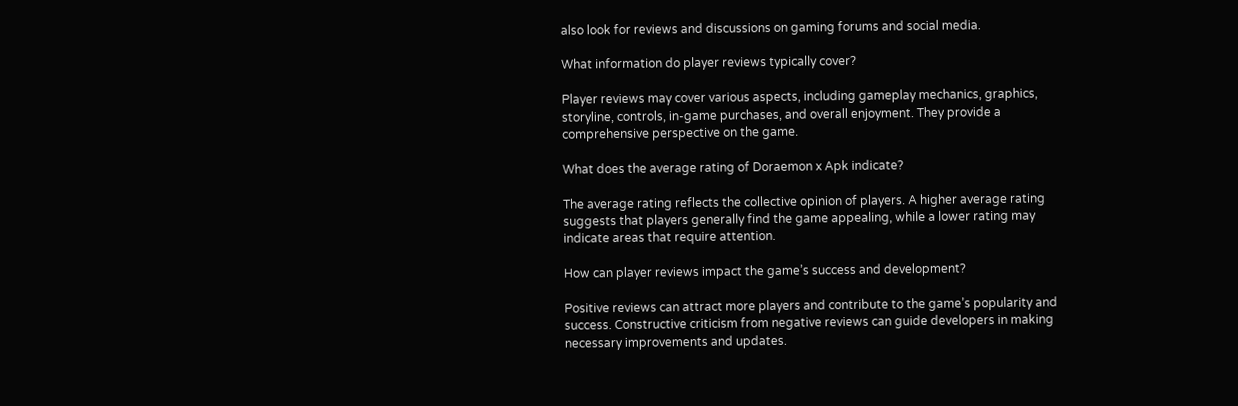also look for reviews and discussions on gaming forums and social media.

What information do player reviews typically cover?

Player reviews may cover various aspects, including gameplay mechanics, graphics, storyline, controls, in-game purchases, and overall enjoyment. They provide a comprehensive perspective on the game.

What does the average rating of Doraemon x Apk indicate?

The average rating reflects the collective opinion of players. A higher average rating suggests that players generally find the game appealing, while a lower rating may indicate areas that require attention.

How can player reviews impact the game’s success and development?

Positive reviews can attract more players and contribute to the game’s popularity and success. Constructive criticism from negative reviews can guide developers in making necessary improvements and updates.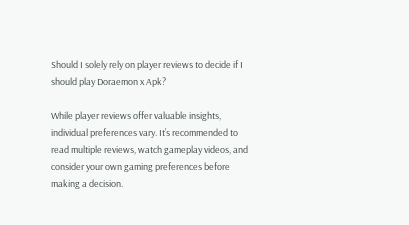Should I solely rely on player reviews to decide if I should play Doraemon x Apk?

While player reviews offer valuable insights, individual preferences vary. It’s recommended to read multiple reviews, watch gameplay videos, and consider your own gaming preferences before making a decision.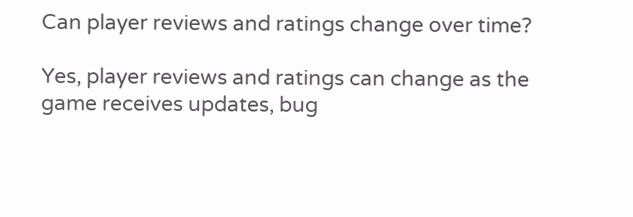Can player reviews and ratings change over time?

Yes, player reviews and ratings can change as the game receives updates, bug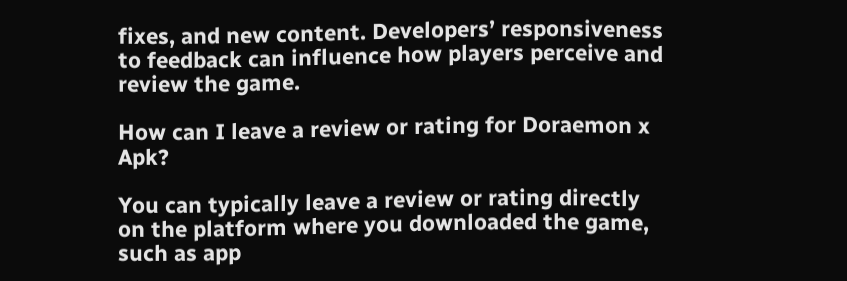fixes, and new content. Developers’ responsiveness to feedback can influence how players perceive and review the game.

How can I leave a review or rating for Doraemon x Apk?

You can typically leave a review or rating directly on the platform where you downloaded the game, such as app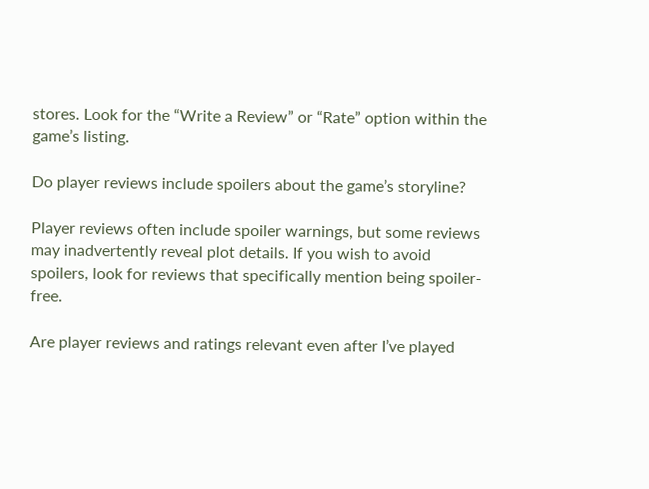stores. Look for the “Write a Review” or “Rate” option within the game’s listing.

Do player reviews include spoilers about the game’s storyline?

Player reviews often include spoiler warnings, but some reviews may inadvertently reveal plot details. If you wish to avoid spoilers, look for reviews that specifically mention being spoiler-free.

Are player reviews and ratings relevant even after I’ve played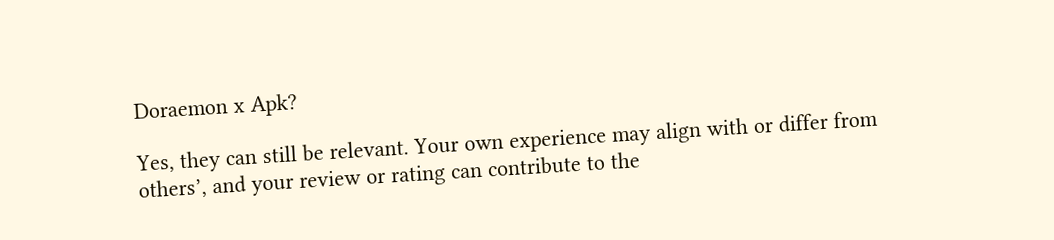Doraemon x Apk?

Yes, they can still be relevant. Your own experience may align with or differ from others’, and your review or rating can contribute to the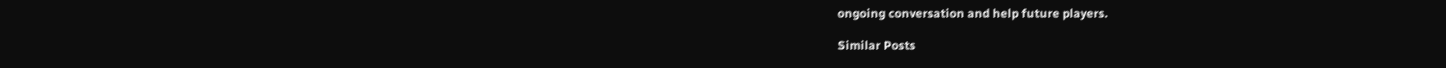ongoing conversation and help future players.

Similar Posts